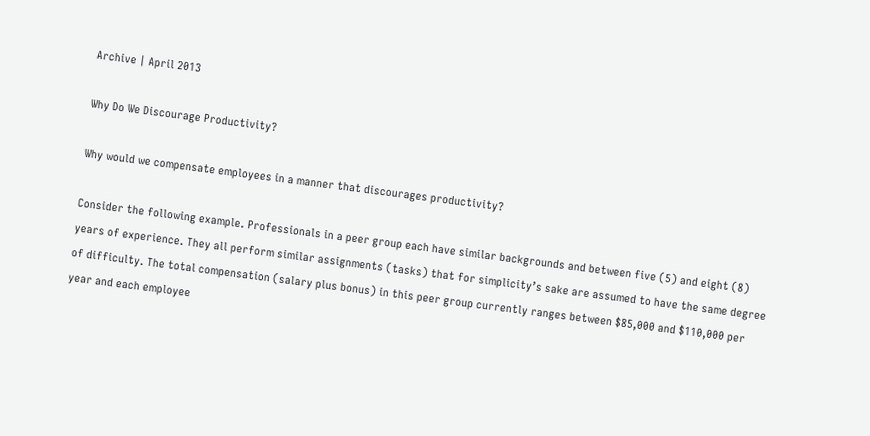Archive | April 2013

Why Do We Discourage Productivity?

Why would we compensate employees in a manner that discourages productivity?

Consider the following example. Professionals in a peer group each have similar backgrounds and between five (5) and eight (8) years of experience. They all perform similar assignments (tasks) that for simplicity’s sake are assumed to have the same degree of difficulty. The total compensation (salary plus bonus) in this peer group currently ranges between $85,000 and $110,000 per year and each employee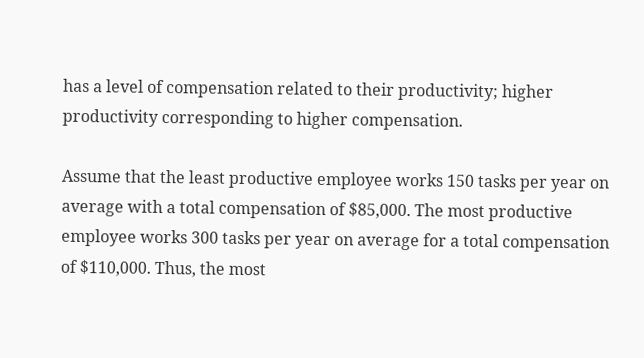has a level of compensation related to their productivity; higher productivity corresponding to higher compensation.

Assume that the least productive employee works 150 tasks per year on average with a total compensation of $85,000. The most productive employee works 300 tasks per year on average for a total compensation of $110,000. Thus, the most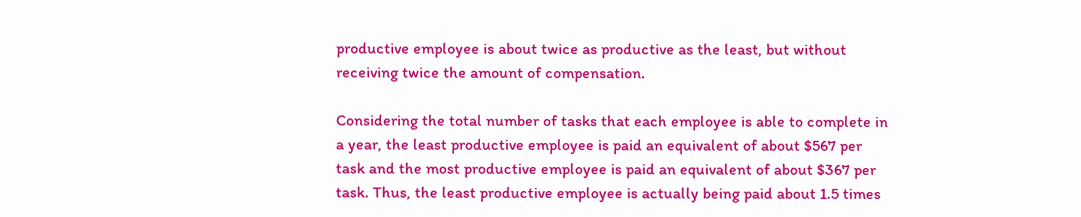productive employee is about twice as productive as the least, but without receiving twice the amount of compensation.

Considering the total number of tasks that each employee is able to complete in a year, the least productive employee is paid an equivalent of about $567 per task and the most productive employee is paid an equivalent of about $367 per task. Thus, the least productive employee is actually being paid about 1.5 times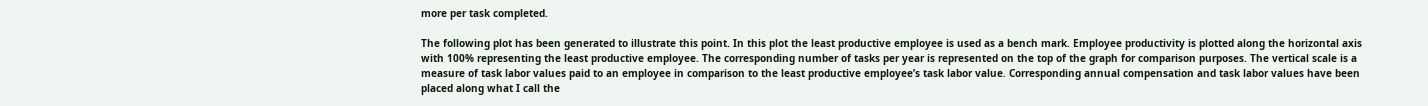more per task completed.

The following plot has been generated to illustrate this point. In this plot the least productive employee is used as a bench mark. Employee productivity is plotted along the horizontal axis with 100% representing the least productive employee. The corresponding number of tasks per year is represented on the top of the graph for comparison purposes. The vertical scale is a measure of task labor values paid to an employee in comparison to the least productive employee’s task labor value. Corresponding annual compensation and task labor values have been placed along what I call the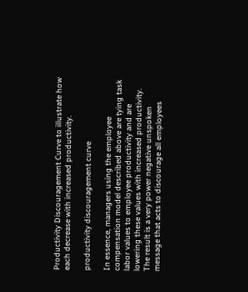Productivity Discouragement Curve to illustrate how each decrease with increased productivity.

productivity discouragement curve

In essence, managers using the employee compensation model described above are tying task labor values to employee productivity and are lowering these values with increased productivity. The result is a very power negative unspoken message that acts to discourage all employees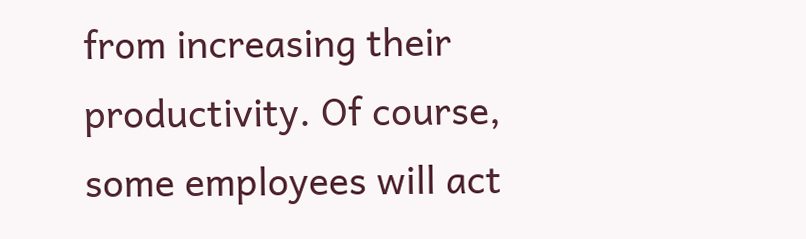from increasing their productivity. Of course, some employees will act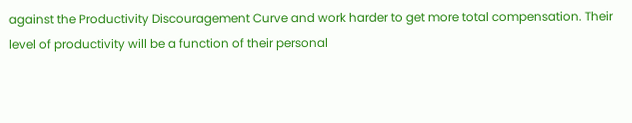against the Productivity Discouragement Curve and work harder to get more total compensation. Their level of productivity will be a function of their personal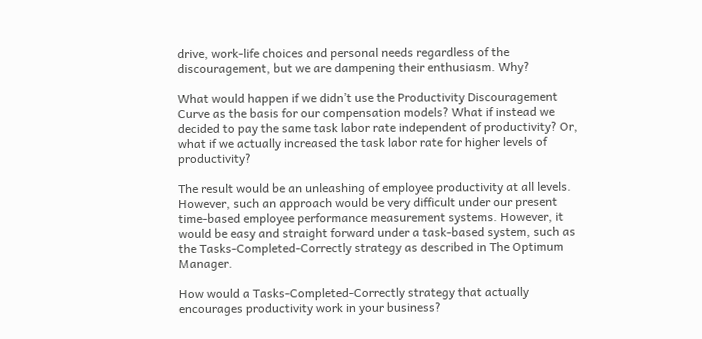drive, work-life choices and personal needs regardless of the discouragement, but we are dampening their enthusiasm. Why?

What would happen if we didn’t use the Productivity Discouragement Curve as the basis for our compensation models? What if instead we decided to pay the same task labor rate independent of productivity? Or, what if we actually increased the task labor rate for higher levels of productivity?

The result would be an unleashing of employee productivity at all levels. However, such an approach would be very difficult under our present time-based employee performance measurement systems. However, it would be easy and straight forward under a task-based system, such as the Tasks-Completed-Correctly strategy as described in The Optimum Manager.

How would a Tasks-Completed-Correctly strategy that actually encourages productivity work in your business?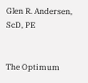Glen R. Andersen, ScD, PE


The Optimum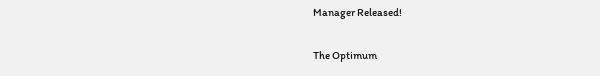Manager Released!

The Optimum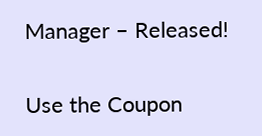Manager – Released!

Use the Coupon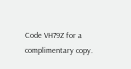Code VH79Z for a complimentary copy.